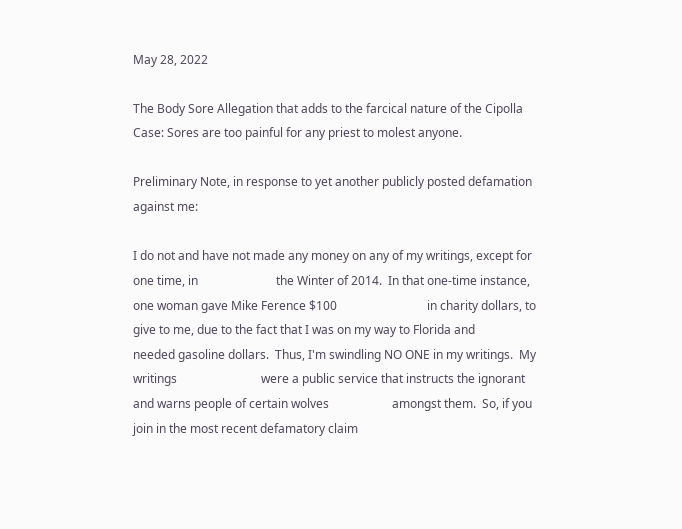May 28, 2022

The Body Sore Allegation that adds to the farcical nature of the Cipolla Case: Sores are too painful for any priest to molest anyone.

Preliminary Note, in response to yet another publicly posted defamation against me:

I do not and have not made any money on any of my writings, except for one time, in                          the Winter of 2014.  In that one-time instance, one woman gave Mike Ference $100                              in charity dollars, to give to me, due to the fact that I was on my way to Florida and                       needed gasoline dollars.  Thus, I'm swindling NO ONE in my writings.  My writings                            were a public service that instructs the ignorant and warns people of certain wolves                     amongst them.  So, if you join in the most recent defamatory claim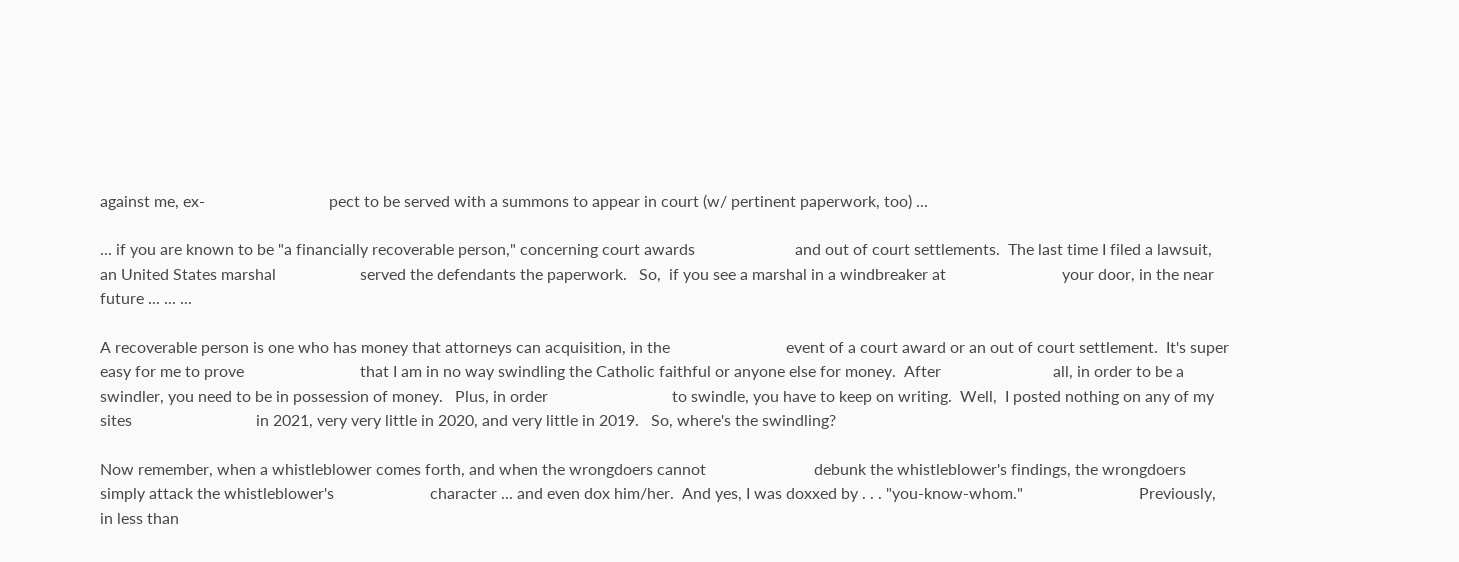against me, ex-                               pect to be served with a summons to appear in court (w/ pertinent paperwork, too) ...

... if you are known to be "a financially recoverable person," concerning court awards                         and out of court settlements.  The last time I filed a lawsuit, an United States marshal                     served the defendants the paperwork.   So,  if you see a marshal in a windbreaker at                             your door, in the near future ... ... ...

A recoverable person is one who has money that attorneys can acquisition, in the                             event of a court award or an out of court settlement.  It's super easy for me to prove                             that I am in no way swindling the Catholic faithful or anyone else for money.  After                            all, in order to be a swindler, you need to be in possession of money.   Plus, in order                               to swindle, you have to keep on writing.  Well,  I posted nothing on any of my sites                               in 2021, very very little in 2020, and very little in 2019.   So, where's the swindling?

Now remember, when a whistleblower comes forth, and when the wrongdoers cannot                           debunk the whistleblower's findings, the wrongdoers simply attack the whistleblower's                        character ... and even dox him/her.  And yes, I was doxxed by . . . "you-know-whom."                             Previously, in less than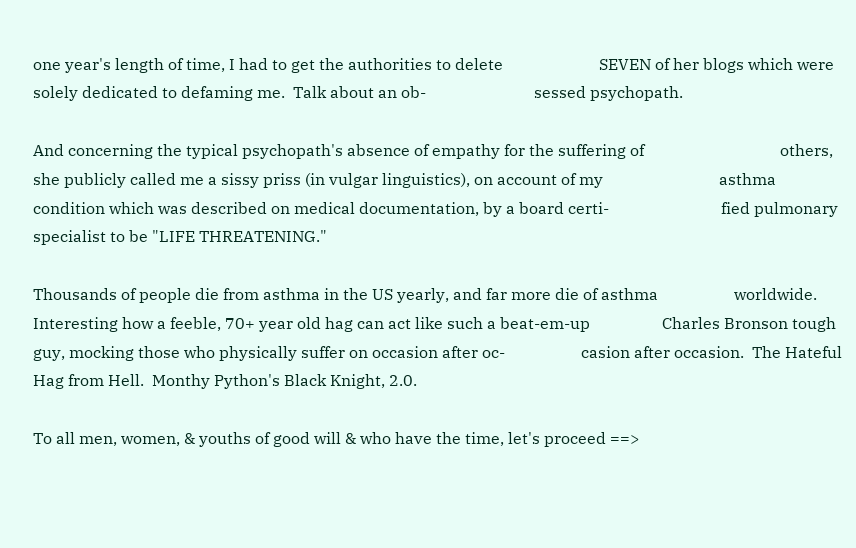one year's length of time, I had to get the authorities to delete                        SEVEN of her blogs which were solely dedicated to defaming me.  Talk about an ob-                           sessed psychopath.

And concerning the typical psychopath's absence of empathy for the suffering of                                  others, she publicly called me a sissy priss (in vulgar linguistics), on account of my                             asthma condition which was described on medical documentation, by a board certi-                            fied pulmonary specialist to be "LIFE THREATENING."

Thousands of people die from asthma in the US yearly, and far more die of asthma                   worldwide.  Interesting how a feeble, 70+ year old hag can act like such a beat-em-up                  Charles Bronson tough guy, mocking those who physically suffer on occasion after oc-                   casion after occasion.  The Hateful Hag from Hell.  Monthy Python's Black Knight, 2.0.

To all men, women, & youths of good will & who have the time, let's proceed ==>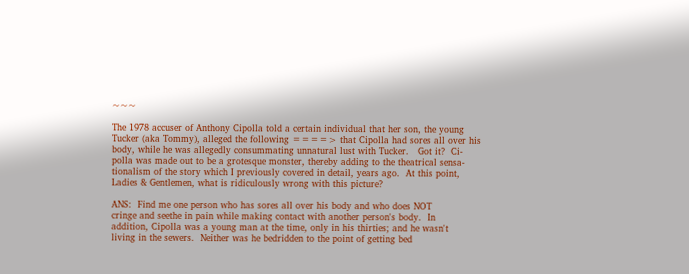~~~

The 1978 accuser of Anthony Cipolla told a certain individual that her son, the young                          Tucker (aka Tommy), alleged the following ====> that Cipolla had sores all over his                          body, while he was allegedly consummating unnatural lust with Tucker.   Got it?  Ci-                       polla was made out to be a grotesque monster, thereby adding to the theatrical sensa-                       tionalism of the story which I previously covered in detail, years ago.  At this point,                        Ladies & Gentlemen, what is ridiculously wrong with this picture?

ANS:  Find me one person who has sores all over his body and who does NOT
cringe and seethe in pain while making contact with another person's body.  In
addition, Cipolla was a young man at the time, only in his thirties; and he wasn't
living in the sewers.  Neither was he bedridden to the point of getting bed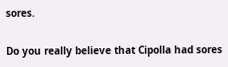sores.

Do you really believe that Cipolla had sores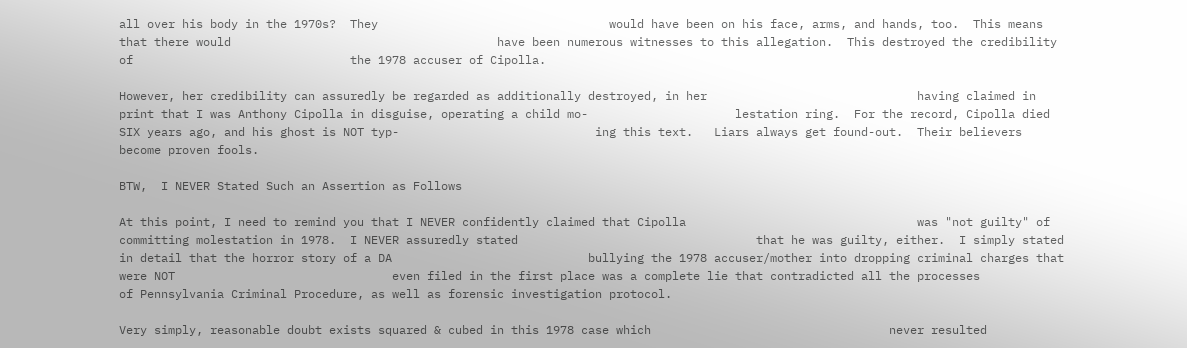all over his body in the 1970s?  They                                 would have been on his face, arms, and hands, too.  This means that there would                                      have been numerous witnesses to this allegation.  This destroyed the credibility of                               the 1978 accuser of Cipolla.

However, her credibility can assuredly be regarded as additionally destroyed, in her                              having claimed in print that I was Anthony Cipolla in disguise, operating a child mo-                     lestation ring.  For the record, Cipolla died SIX years ago, and his ghost is NOT typ-                            ing this text.   Liars always get found-out.  Their believers become proven fools.

BTW,  I NEVER Stated Such an Assertion as Follows

At this point, I need to remind you that I NEVER confidently claimed that Cipolla                                 was "not guilty" of committing molestation in 1978.  I NEVER assuredly stated                                  that he was guilty, either.  I simply stated in detail that the horror story of a DA                            bullying the 1978 accuser/mother into dropping criminal charges that were NOT                               even filed in the first place was a complete lie that contradicted all the processes                                    of Pennsylvania Criminal Procedure, as well as forensic investigation protocol.

Very simply, reasonable doubt exists squared & cubed in this 1978 case which                                  never resulted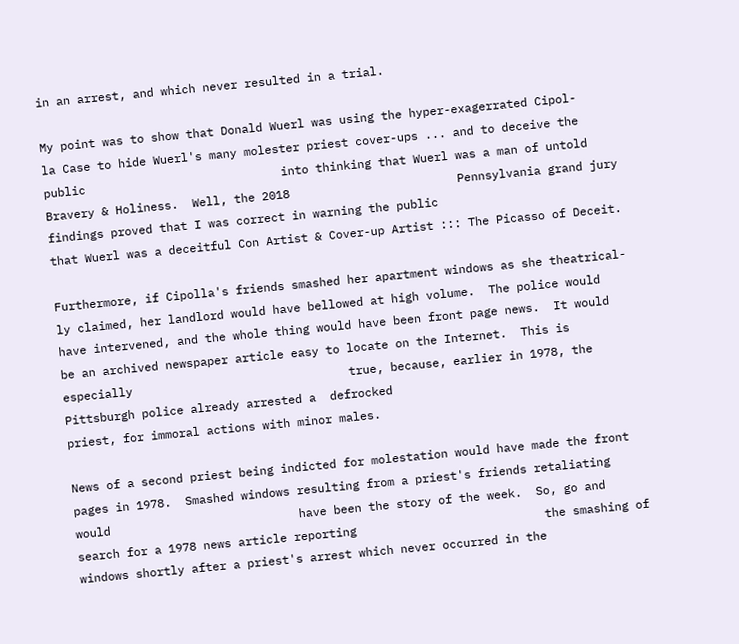in an arrest, and which never resulted in a trial.

My point was to show that Donald Wuerl was using the hyper-exagerrated Cipol-                                  la Case to hide Wuerl's many molester priest cover-ups ... and to deceive the public                            into thinking that Wuerl was a man of untold Bravery & Holiness.  Well, the 2018                        Pennsylvania grand jury findings proved that I was correct in warning the public                                that Wuerl was a deceitful Con Artist & Cover-up Artist ::: The Picasso of Deceit.

Furthermore, if Cipolla's friends smashed her apartment windows as she theatrical-                                ly claimed, her landlord would have bellowed at high volume.  The police would                               have intervened, and the whole thing would have been front page news.  It would                                 be an archived newspaper article easy to locate on the Internet.  This is especially                               true, because, earlier in 1978, the Pittsburgh police already arrested a  defrocked                             priest, for immoral actions with minor males.

News of a second priest being indicted for molestation would have made the front                           pages in 1978.  Smashed windows resulting from a priest's friends retaliating would                           have been the story of the week.  So, go and search for a 1978 news article reporting                           the smashing of windows shortly after a priest's arrest which never occurred in the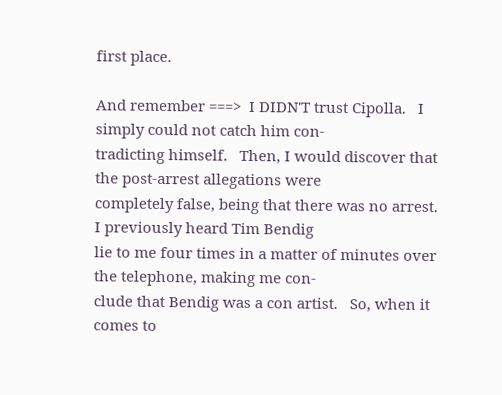first place.

And remember ===>  I DIDN'T trust Cipolla.   I simply could not catch him con-                      tradicting himself.   Then, I would discover that the post-arrest allegations were                                    completely false, being that there was no arrest.   I previously heard Tim Bendig                                    lie to me four times in a matter of minutes over the telephone, making me con-                                 clude that Bendig was a con artist.   So, when it comes to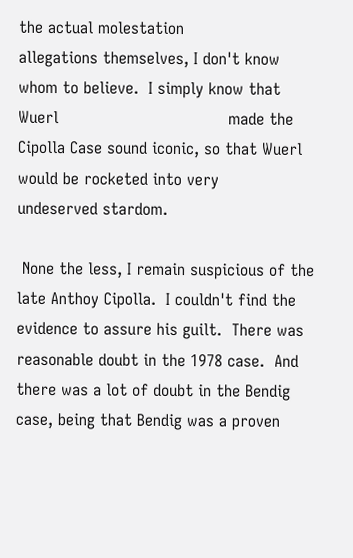the actual molestation                                allegations themselves, I don't know whom to believe.  I simply know that Wuerl                                  made the Cipolla Case sound iconic, so that Wuerl would be rocketed into very                               undeserved stardom.

 None the less, I remain suspicious of the late Anthoy Cipolla.  I couldn't find the                               evidence to assure his guilt.  There was reasonable doubt in the 1978 case.  And                                  there was a lot of doubt in the Bendig case, being that Bendig was a proven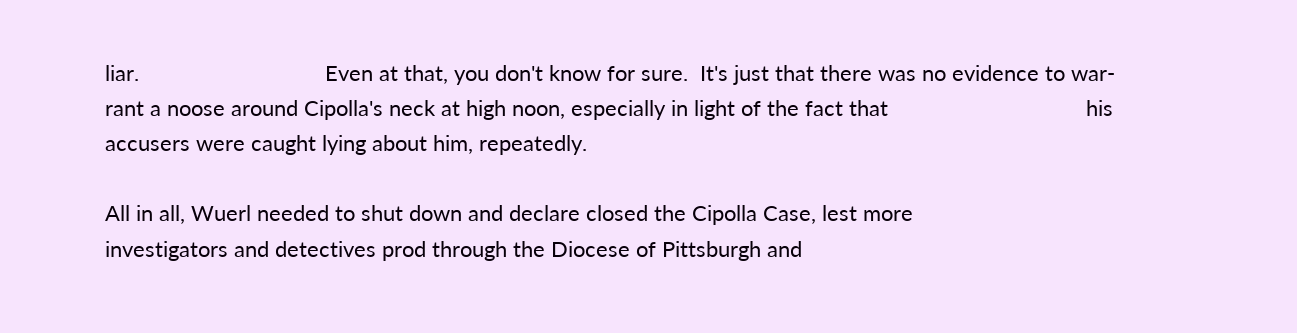liar.                               Even at that, you don't know for sure.  It's just that there was no evidence to war-                                  rant a noose around Cipolla's neck at high noon, especially in light of the fact that                                 his accusers were caught lying about him, repeatedly.

All in all, Wuerl needed to shut down and declare closed the Cipolla Case, lest more                       investigators and detectives prod through the Diocese of Pittsburgh and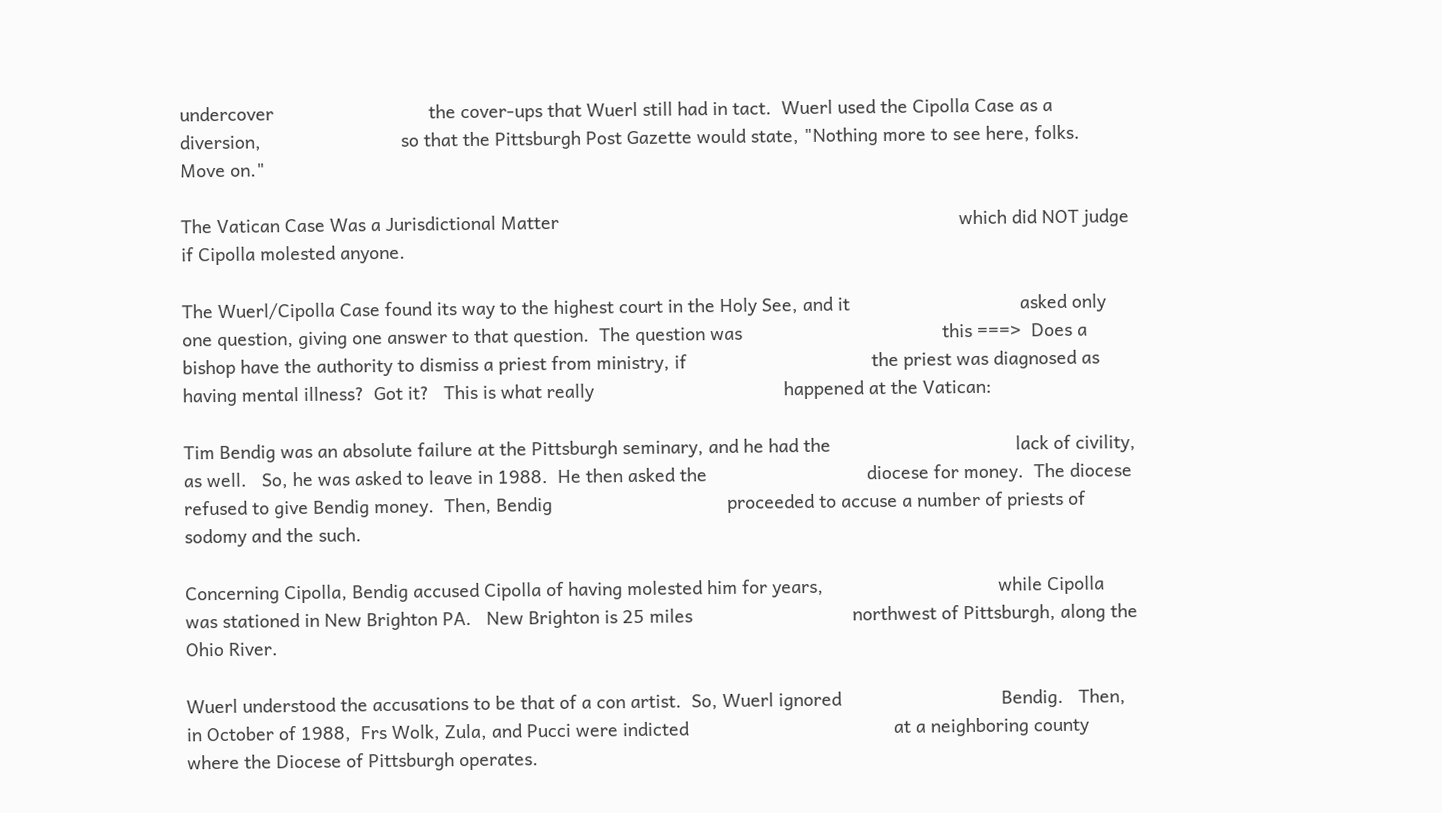undercover                               the cover-ups that Wuerl still had in tact.  Wuerl used the Cipolla Case as a diversion,                            so that the Pittsburgh Post Gazette would state, "Nothing more to see here, folks.                                   Move on."

The Vatican Case Was a Jurisdictional Matter                                                                                which did NOT judge if Cipolla molested anyone.

The Wuerl/Cipolla Case found its way to the highest court in the Holy See, and it                                  asked only one question, giving one answer to that question.  The question was                                        this ===>  Does a bishop have the authority to dismiss a priest from ministry, if                                     the priest was diagnosed as having mental illness?  Got it?   This is what really                                      happened at the Vatican:

Tim Bendig was an absolute failure at the Pittsburgh seminary, and he had the                                     lack of civility, as well.   So, he was asked to leave in 1988.  He then asked the                                diocese for money.  The diocese refused to give Bendig money.  Then, Bendig                                   proceeded to accuse a number of priests of sodomy and the such.

Concerning Cipolla, Bendig accused Cipolla of having molested him for years,                                   while Cipolla was stationed in New Brighton PA.   New Brighton is 25 miles                                northwest of Pittsburgh, along the Ohio River.

Wuerl understood the accusations to be that of a con artist.  So, Wuerl ignored                                Bendig.   Then, in October of 1988,  Frs Wolk, Zula, and Pucci were indicted                                         at a neighboring county where the Diocese of Pittsburgh operates.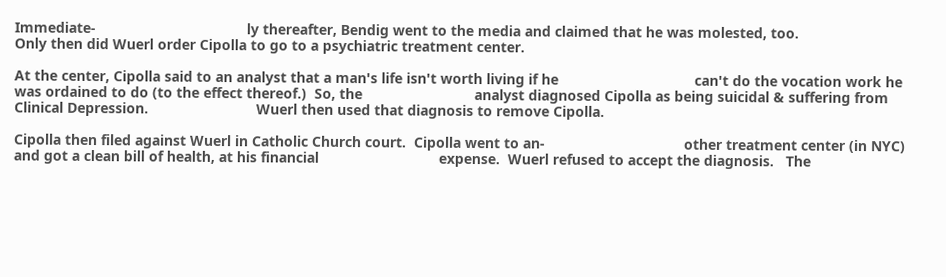Immediate-                                      ly thereafter, Bendig went to the media and claimed that he was molested, too.                                      Only then did Wuerl order Cipolla to go to a psychiatric treatment center.

At the center, Cipolla said to an analyst that a man's life isn't worth living if he                                  can't do the vocation work he was ordained to do (to the effect thereof.)  So, the                            analyst diagnosed Cipolla as being suicidal & suffering from Clinical Depression.                           Wuerl then used that diagnosis to remove Cipolla.

Cipolla then filed against Wuerl in Catholic Church court.  Cipolla went to an-                                   other treatment center (in NYC) and got a clean bill of health, at his financial                              expense.  Wuerl refused to accept the diagnosis.   The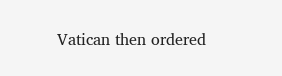Vatican then ordered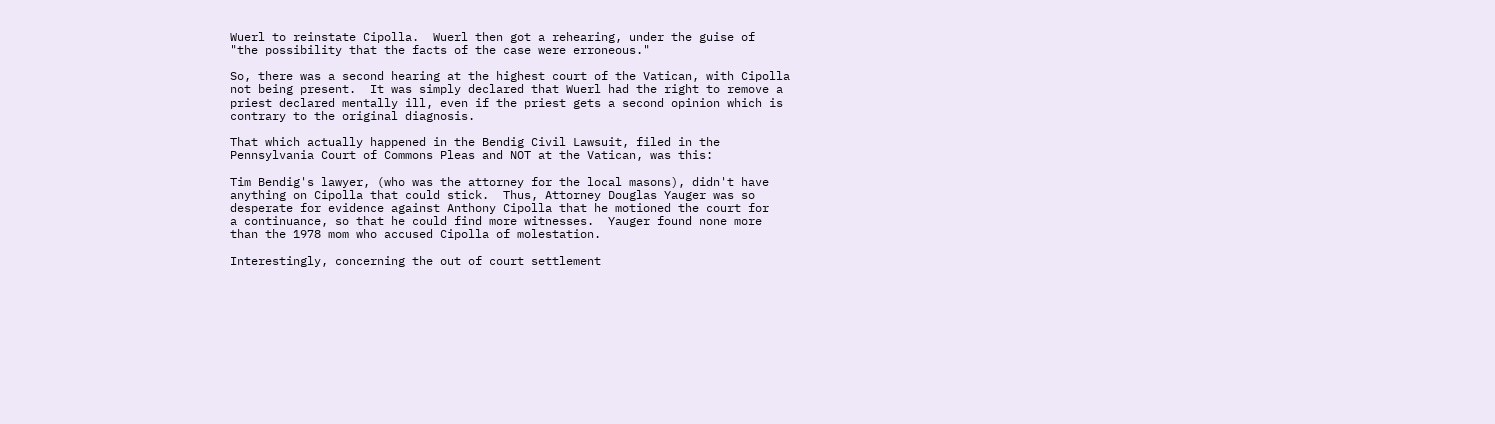Wuerl to reinstate Cipolla.  Wuerl then got a rehearing, under the guise of                                           "the possibility that the facts of the case were erroneous."

So, there was a second hearing at the highest court of the Vatican, with Cipolla                                     not being present.  It was simply declared that Wuerl had the right to remove a                                       priest declared mentally ill, even if the priest gets a second opinion which is                                  contrary to the original diagnosis.

That which actually happened in the Bendig Civil Lawsuit, filed in the                              Pennsylvania Court of Commons Pleas and NOT at the Vatican, was this:

Tim Bendig's lawyer, (who was the attorney for the local masons), didn't have
anything on Cipolla that could stick.  Thus, Attorney Douglas Yauger was so                                desperate for evidence against Anthony Cipolla that he motioned the court for                                         a continuance, so that he could find more witnesses.  Yauger found none more                                   than the 1978 mom who accused Cipolla of molestation.

Interestingly, concerning the out of court settlement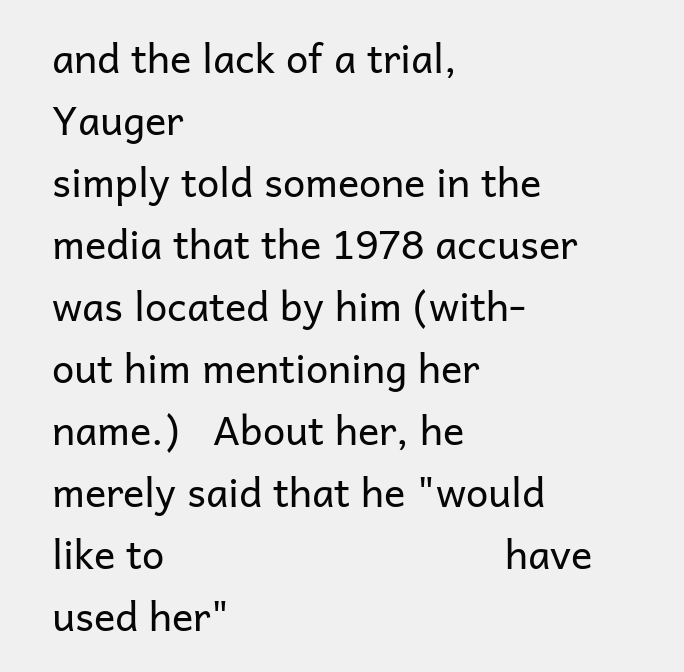and the lack of a trial, Yauger                             simply told someone in the media that the 1978 accuser was located by him (with-                              out him mentioning her name.)   About her, he merely said that he "would like to                               have used her"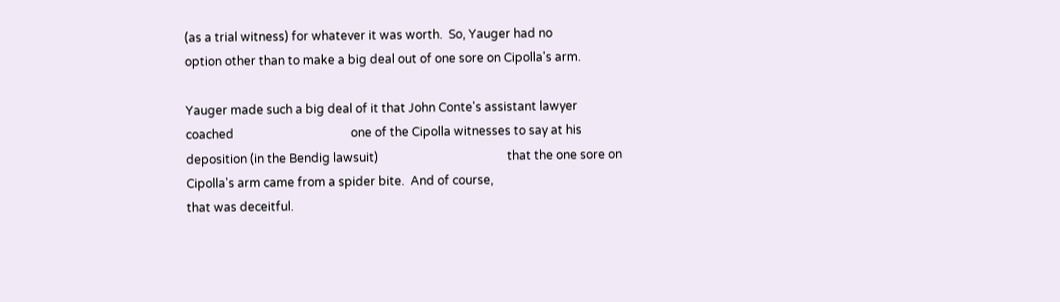(as a trial witness) for whatever it was worth.  So, Yauger had no                             option other than to make a big deal out of one sore on Cipolla's arm.

Yauger made such a big deal of it that John Conte's assistant lawyer coached                                       one of the Cipolla witnesses to say at his deposition (in the Bendig lawsuit)                                           that the one sore on Cipolla's arm came from a spider bite.  And of course,                                              that was deceitful.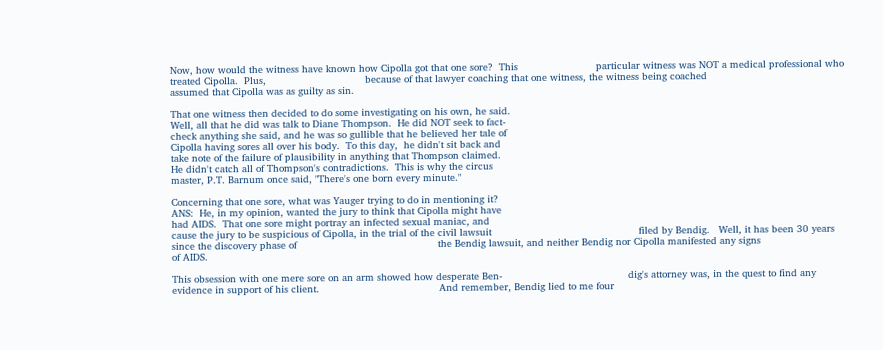Now, how would the witness have known how Cipolla got that one sore?  This                          particular witness was NOT a medical professional who treated Cipolla.  Plus,                                 because of that lawyer coaching that one witness, the witness being coached
assumed that Cipolla was as guilty as sin.

That one witness then decided to do some investigating on his own, he said.
Well, all that he did was talk to Diane Thompson.  He did NOT seek to fact-
check anything she said, and he was so gullible that he believed her tale of
Cipolla having sores all over his body.  To this day,  he didn't sit back and
take note of the failure of plausibility in anything that Thompson claimed.
He didn't catch all of Thompson's contradictions.  This is why the circus
master, P.T. Barnum once said, "There's one born every minute."

Concerning that one sore, what was Yauger trying to do in mentioning it?
ANS:  He, in my opinion, wanted the jury to think that Cipolla might have
had AIDS.  That one sore might portray an infected sexual maniac, and
cause the jury to be suspicious of Cipolla, in the trial of the civil lawsuit                                                 filed by Bendig.   Well, it has been 30 years since the discovery phase of                                               the Bendig lawsuit, and neither Bendig nor Cipolla manifested any signs                                                of AIDS.

This obsession with one mere sore on an arm showed how desperate Ben-                                          dig's attorney was, in the quest to find any evidence in support of his client.                                        And remember, Bendig lied to me four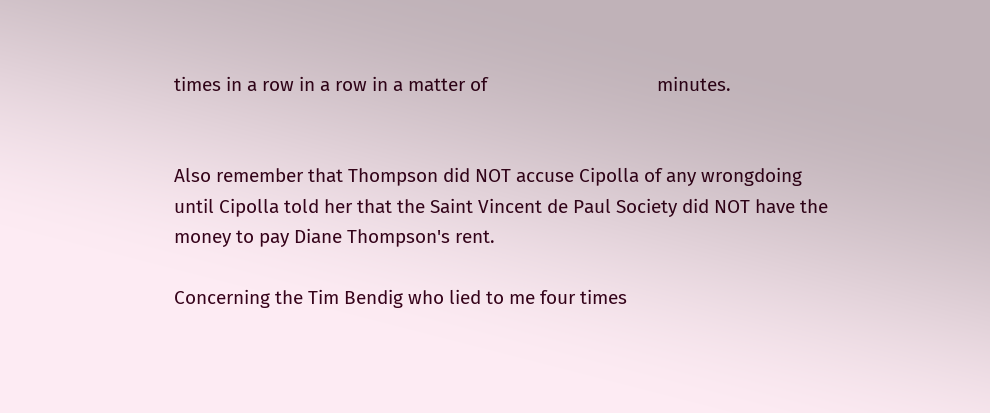times in a row in a row in a matter of                                  minutes.


Also remember that Thompson did NOT accuse Cipolla of any wrongdoing                                         until Cipolla told her that the Saint Vincent de Paul Society did NOT have the                                money to pay Diane Thompson's rent.

Concerning the Tim Bendig who lied to me four times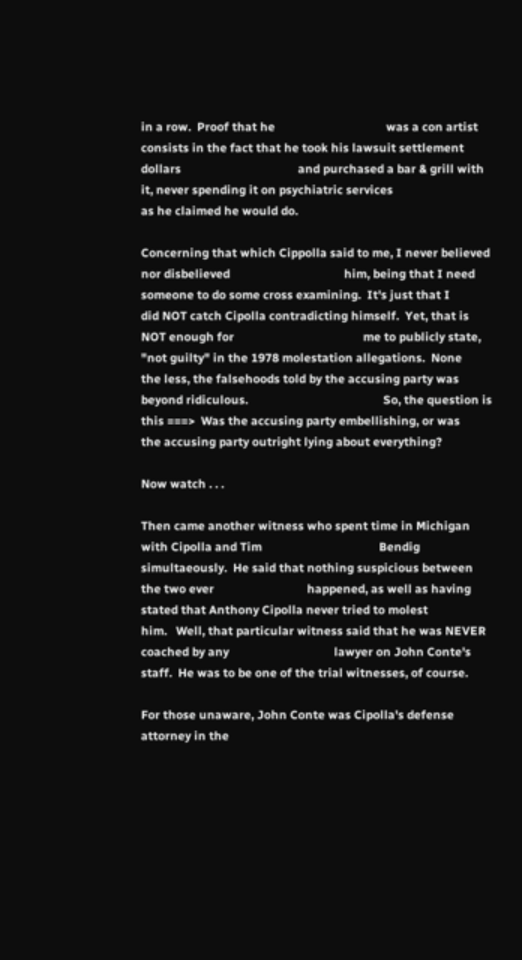in a row.  Proof that he                                     was a con artist consists in the fact that he took his lawsuit settlement dollars                                       and purchased a bar & grill with it, never spending it on psychiatric services                                          as he claimed he would do.

Concerning that which Cippolla said to me, I never believed nor disbelieved                                      him, being that I need someone to do some cross examining.  It's just that I                                          did NOT catch Cipolla contradicting himself.  Yet, that is NOT enough for                                           me to publicly state, "not guilty" in the 1978 molestation allegations.  None                                          the less, the falsehoods told by the accusing party was beyond ridiculous.                                             So, the question is this ===>  Was the accusing party embellishing, or was                                               the accusing party outright lying about everything?

Now watch . . .

Then came another witness who spent time in Michigan with Cipolla and Tim                                       Bendig simultaeously.  He said that nothing suspicious between the two ever                               happened, as well as having stated that Anthony Cipolla never tried to molest                                   him.   Well, that particular witness said that he was NEVER coached by any                                   lawyer on John Conte's staff.  He was to be one of the trial witnesses, of course.

For those unaware, John Conte was Cipolla's defense attorney in the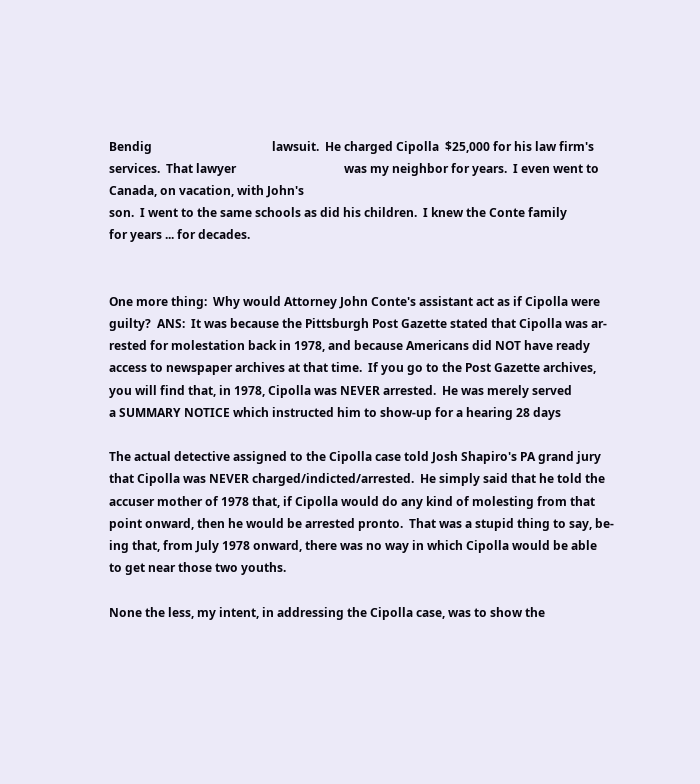Bendig                                        lawsuit.  He charged Cipolla  $25,000 for his law firm's services.  That lawyer                                    was my neighbor for years.  I even went to Canada, on vacation, with John's
son.  I went to the same schools as did his children.  I knew the Conte family                                        for years ... for decades.


One more thing:  Why would Attorney John Conte's assistant act as if Cipolla were
guilty?  ANS:  It was because the Pittsburgh Post Gazette stated that Cipolla was ar-
rested for molestation back in 1978, and because Americans did NOT have ready
access to newspaper archives at that time.  If you go to the Post Gazette archives,
you will find that, in 1978, Cipolla was NEVER arrested.  He was merely served
a SUMMARY NOTICE which instructed him to show-up for a hearing 28 days

The actual detective assigned to the Cipolla case told Josh Shapiro's PA grand jury                                that Cipolla was NEVER charged/indicted/arrested.  He simply said that he told the                              accuser mother of 1978 that, if Cipolla would do any kind of molesting from that                                 point onward, then he would be arrested pronto.  That was a stupid thing to say, be-                              ing that, from July 1978 onward, there was no way in which Cipolla would be able                                to get near those two youths.

None the less, my intent, in addressing the Cipolla case, was to show the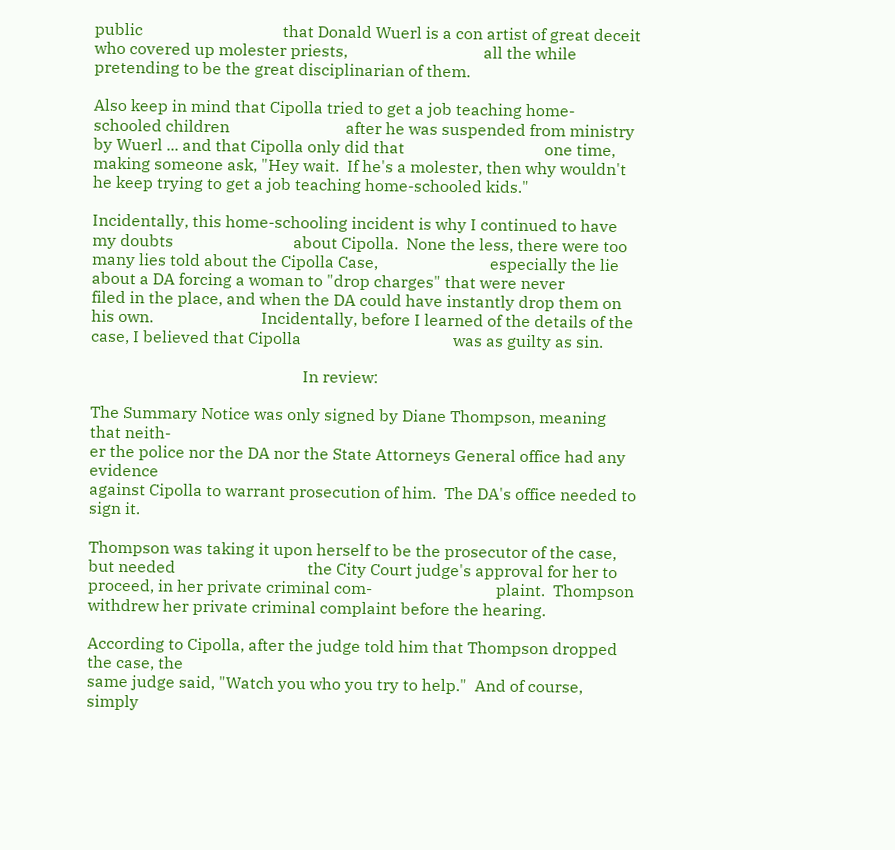public                                   that Donald Wuerl is a con artist of great deceit who covered up molester priests,                                  all the while pretending to be the great disciplinarian of them.

Also keep in mind that Cipolla tried to get a job teaching home-schooled children                             after he was suspended from ministry by Wuerl ... and that Cipolla only did that                                   one time, making someone ask, "Hey wait.  If he's a molester, then why wouldn't                                  he keep trying to get a job teaching home-schooled kids."

Incidentally, this home-schooling incident is why I continued to have my doubts                              about Cipolla.  None the less, there were too many lies told about the Cipolla Case,                            especially the lie about a DA forcing a woman to "drop charges" that were never                                 filed in the place, and when the DA could have instantly drop them on his own.                           Incidentally, before I learned of the details of the case, I believed that Cipolla                                      was as guilty as sin.

                                                     In review:

The Summary Notice was only signed by Diane Thompson, meaning that neith-
er the police nor the DA nor the State Attorneys General office had any evidence
against Cipolla to warrant prosecution of him.  The DA's office needed to sign it.

Thompson was taking it upon herself to be the prosecutor of the case, but needed                                 the City Court judge's approval for her to proceed, in her private criminal com-                               plaint.  Thompson withdrew her private criminal complaint before the hearing.

According to Cipolla, after the judge told him that Thompson dropped the case, the
same judge said, "Watch you who you try to help."  And of course, simply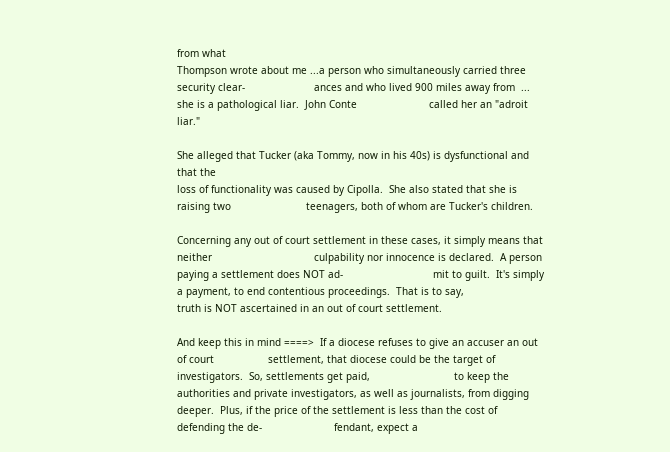from what
Thompson wrote about me ...a person who simultaneously carried three security clear-                       ances and who lived 900 miles away from  ...  she is a pathological liar.  John Conte                        called her an "adroit liar."

She alleged that Tucker (aka Tommy, now in his 40s) is dysfunctional and that the
loss of functionality was caused by Cipolla.  She also stated that she is raising two                         teenagers, both of whom are Tucker's children.

Concerning any out of court settlement in these cases, it simply means that neither                                  culpability nor innocence is declared.  A person paying a settlement does NOT ad-                              mit to guilt.  It's simply a payment, to end contentious proceedings.  That is to say,                            truth is NOT ascertained in an out of court settlement.

And keep this in mind ====>  If a diocese refuses to give an accuser an out of court                  settlement, that diocese could be the target of investigators.  So, settlements get paid,                            to keep the authorities and private investigators, as well as journalists, from digging                        deeper.  Plus, if the price of the settlement is less than the cost of defending the de-                        fendant, expect a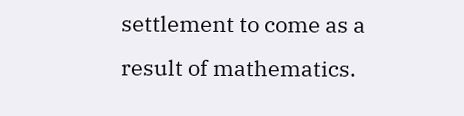settlement to come as a result of mathematics.